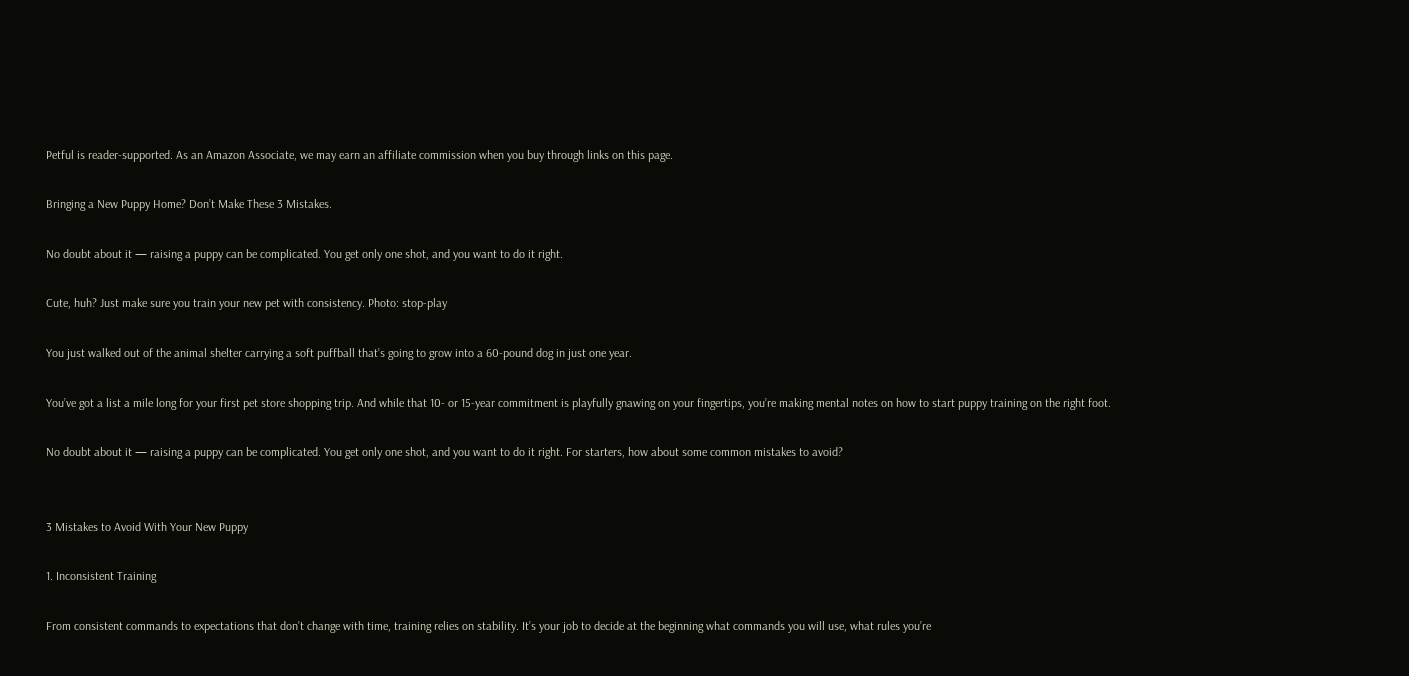Petful is reader-supported. As an Amazon Associate, we may earn an affiliate commission when you buy through links on this page.

Bringing a New Puppy Home? Don’t Make These 3 Mistakes.

No doubt about it — raising a puppy can be complicated. You get only one shot, and you want to do it right.

Cute, huh? Just make sure you train your new pet with consistency. Photo: stop-play

You just walked out of the animal shelter carrying a soft puffball that’s going to grow into a 60-pound dog in just one year.

You’ve got a list a mile long for your first pet store shopping trip. And while that 10- or 15-year commitment is playfully gnawing on your fingertips, you’re making mental notes on how to start puppy training on the right foot.

No doubt about it — raising a puppy can be complicated. You get only one shot, and you want to do it right. For starters, how about some common mistakes to avoid?


3 Mistakes to Avoid With Your New Puppy

1. Inconsistent Training

From consistent commands to expectations that don’t change with time, training relies on stability. It’s your job to decide at the beginning what commands you will use, what rules you’re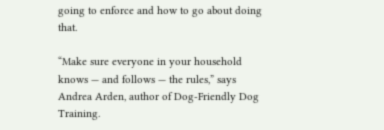going to enforce and how to go about doing that.

“Make sure everyone in your household knows — and follows — the rules,” says Andrea Arden, author of Dog-Friendly Dog Training.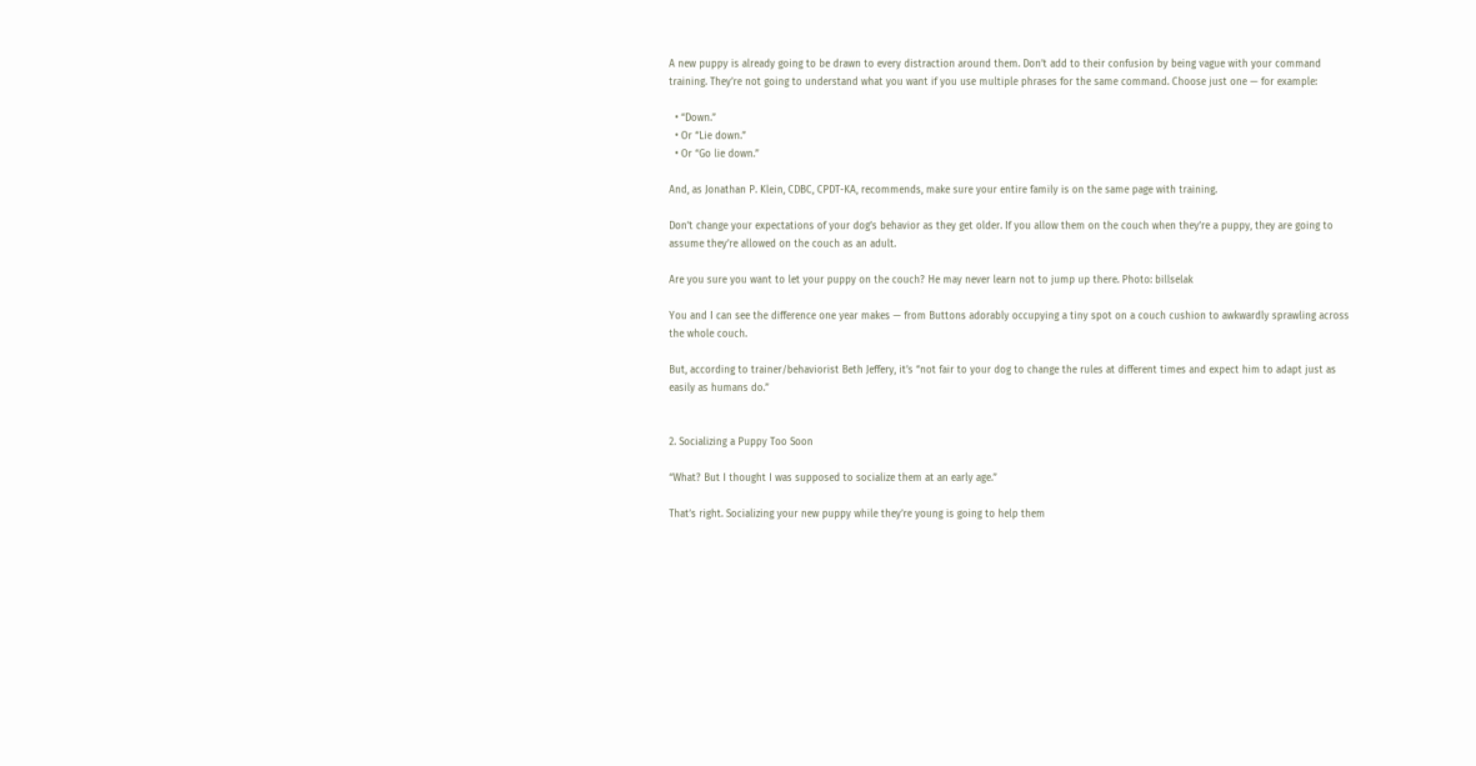A new puppy is already going to be drawn to every distraction around them. Don’t add to their confusion by being vague with your command training. They’re not going to understand what you want if you use multiple phrases for the same command. Choose just one — for example:

  • “Down.”
  • Or “Lie down.”
  • Or “Go lie down.”

And, as Jonathan P. Klein, CDBC, CPDT-KA, recommends, make sure your entire family is on the same page with training.

Don’t change your expectations of your dog’s behavior as they get older. If you allow them on the couch when they’re a puppy, they are going to assume they’re allowed on the couch as an adult.

Are you sure you want to let your puppy on the couch? He may never learn not to jump up there. Photo: billselak

You and I can see the difference one year makes — from Buttons adorably occupying a tiny spot on a couch cushion to awkwardly sprawling across the whole couch.

But, according to trainer/behaviorist Beth Jeffery, it’s “not fair to your dog to change the rules at different times and expect him to adapt just as easily as humans do.”


2. Socializing a Puppy Too Soon

“What? But I thought I was supposed to socialize them at an early age.”

That’s right. Socializing your new puppy while they’re young is going to help them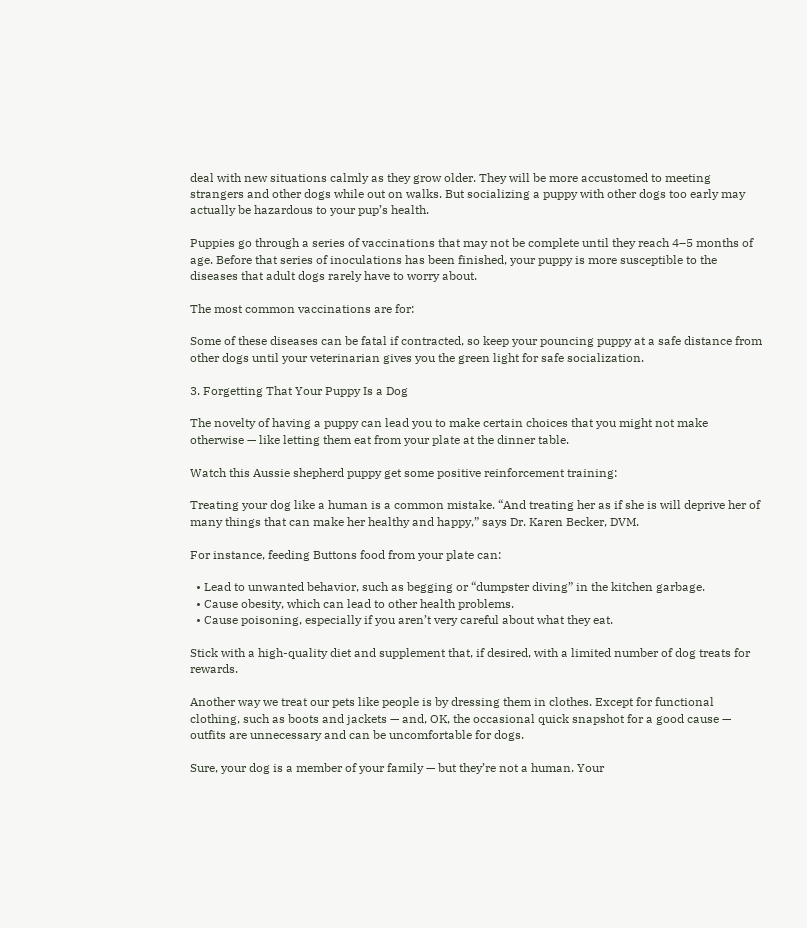deal with new situations calmly as they grow older. They will be more accustomed to meeting strangers and other dogs while out on walks. But socializing a puppy with other dogs too early may actually be hazardous to your pup’s health.

Puppies go through a series of vaccinations that may not be complete until they reach 4–5 months of age. Before that series of inoculations has been finished, your puppy is more susceptible to the diseases that adult dogs rarely have to worry about.

The most common vaccinations are for:

Some of these diseases can be fatal if contracted, so keep your pouncing puppy at a safe distance from other dogs until your veterinarian gives you the green light for safe socialization.

3. Forgetting That Your Puppy Is a Dog

The novelty of having a puppy can lead you to make certain choices that you might not make otherwise — like letting them eat from your plate at the dinner table.

Watch this Aussie shepherd puppy get some positive reinforcement training:

Treating your dog like a human is a common mistake. “And treating her as if she is will deprive her of many things that can make her healthy and happy,” says Dr. Karen Becker, DVM.

For instance, feeding Buttons food from your plate can:

  • Lead to unwanted behavior, such as begging or “dumpster diving” in the kitchen garbage.
  • Cause obesity, which can lead to other health problems.
  • Cause poisoning, especially if you aren’t very careful about what they eat.

Stick with a high-quality diet and supplement that, if desired, with a limited number of dog treats for rewards.

Another way we treat our pets like people is by dressing them in clothes. Except for functional clothing, such as boots and jackets — and, OK, the occasional quick snapshot for a good cause — outfits are unnecessary and can be uncomfortable for dogs.

Sure, your dog is a member of your family — but they’re not a human. Your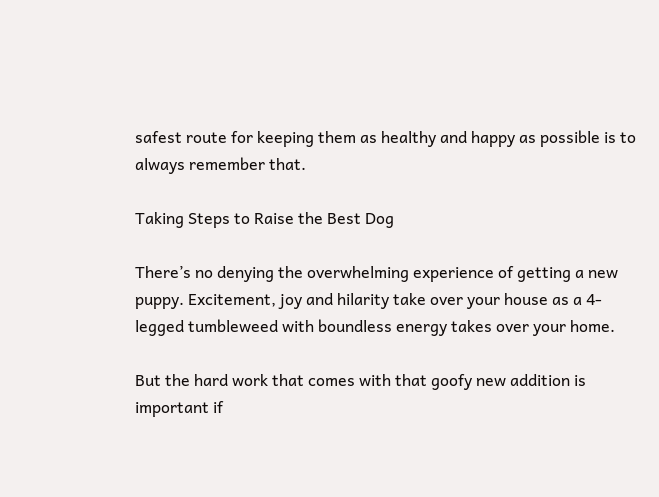safest route for keeping them as healthy and happy as possible is to always remember that.

Taking Steps to Raise the Best Dog

There’s no denying the overwhelming experience of getting a new puppy. Excitement, joy and hilarity take over your house as a 4-legged tumbleweed with boundless energy takes over your home.

But the hard work that comes with that goofy new addition is important if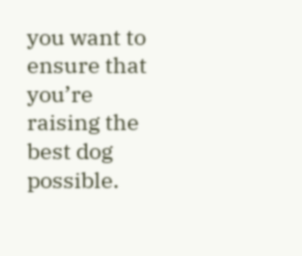you want to ensure that you’re raising the best dog possible.